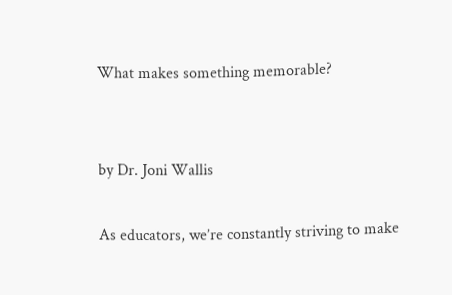What makes something memorable?


by Dr. Joni Wallis

As educators, we’re constantly striving to make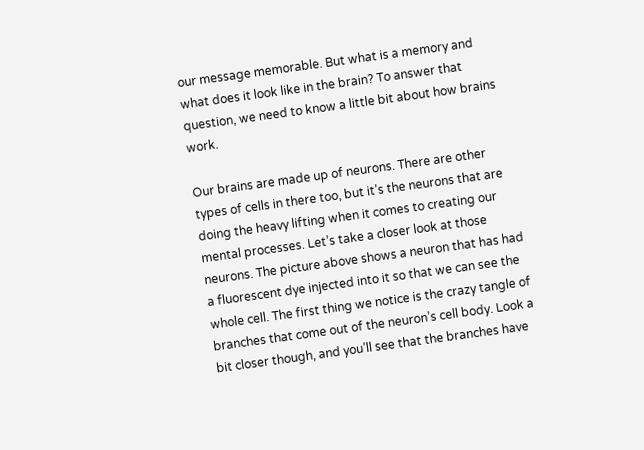our message memorable. But what is a memory and what does it look like in the brain? To answer that question, we need to know a little bit about how brains work.

Our brains are made up of neurons. There are other types of cells in there too, but it’s the neurons that are doing the heavy lifting when it comes to creating our mental processes. Let’s take a closer look at those neurons. The picture above shows a neuron that has had a fluorescent dye injected into it so that we can see the whole cell. The first thing we notice is the crazy tangle of branches that come out of the neuron’s cell body. Look a bit closer though, and you’ll see that the branches have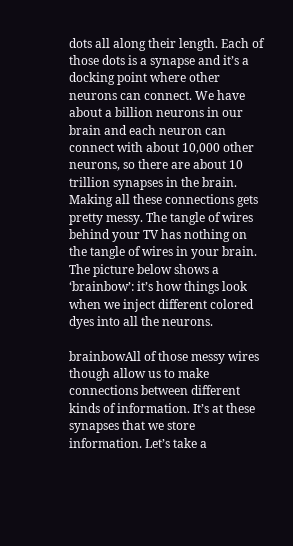dots all along their length. Each of those dots is a synapse and it’s a docking point where other neurons can connect. We have about a billion neurons in our brain and each neuron can connect with about 10,000 other neurons, so there are about 10 trillion synapses in the brain. Making all these connections gets pretty messy. The tangle of wires behind your TV has nothing on the tangle of wires in your brain. The picture below shows a ‘brainbow’: it’s how things look when we inject different colored dyes into all the neurons.

brainbowAll of those messy wires though allow us to make connections between different kinds of information. It’s at these synapses that we store information. Let’s take a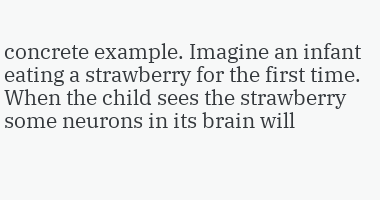concrete example. Imagine an infant eating a strawberry for the first time. When the child sees the strawberry some neurons in its brain will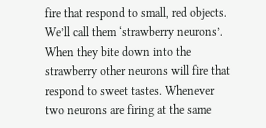fire that respond to small, red objects. We’ll call them ‘strawberry neurons’. When they bite down into the strawberry other neurons will fire that respond to sweet tastes. Whenever two neurons are firing at the same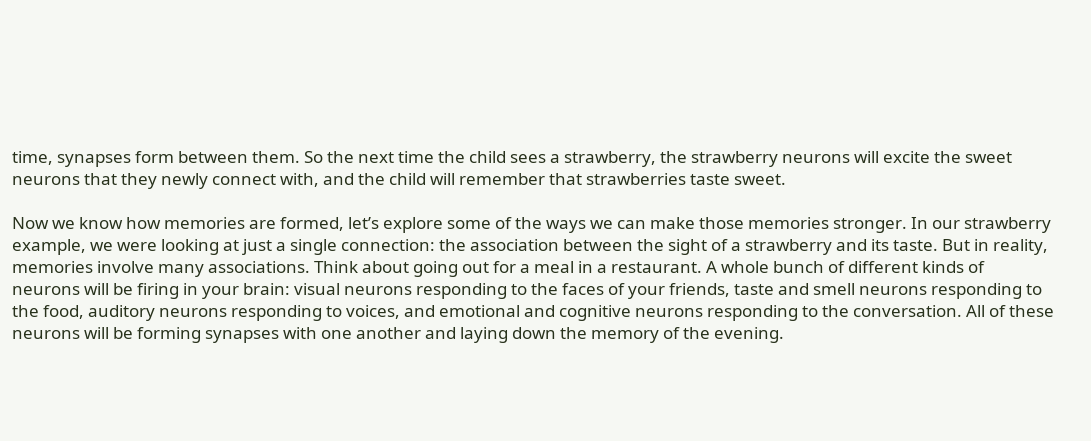time, synapses form between them. So the next time the child sees a strawberry, the strawberry neurons will excite the sweet neurons that they newly connect with, and the child will remember that strawberries taste sweet.

Now we know how memories are formed, let’s explore some of the ways we can make those memories stronger. In our strawberry example, we were looking at just a single connection: the association between the sight of a strawberry and its taste. But in reality, memories involve many associations. Think about going out for a meal in a restaurant. A whole bunch of different kinds of neurons will be firing in your brain: visual neurons responding to the faces of your friends, taste and smell neurons responding to the food, auditory neurons responding to voices, and emotional and cognitive neurons responding to the conversation. All of these neurons will be forming synapses with one another and laying down the memory of the evening.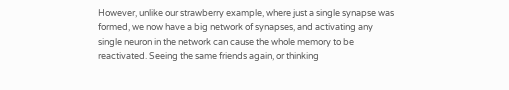However, unlike our strawberry example, where just a single synapse was formed, we now have a big network of synapses, and activating any single neuron in the network can cause the whole memory to be reactivated. Seeing the same friends again, or thinking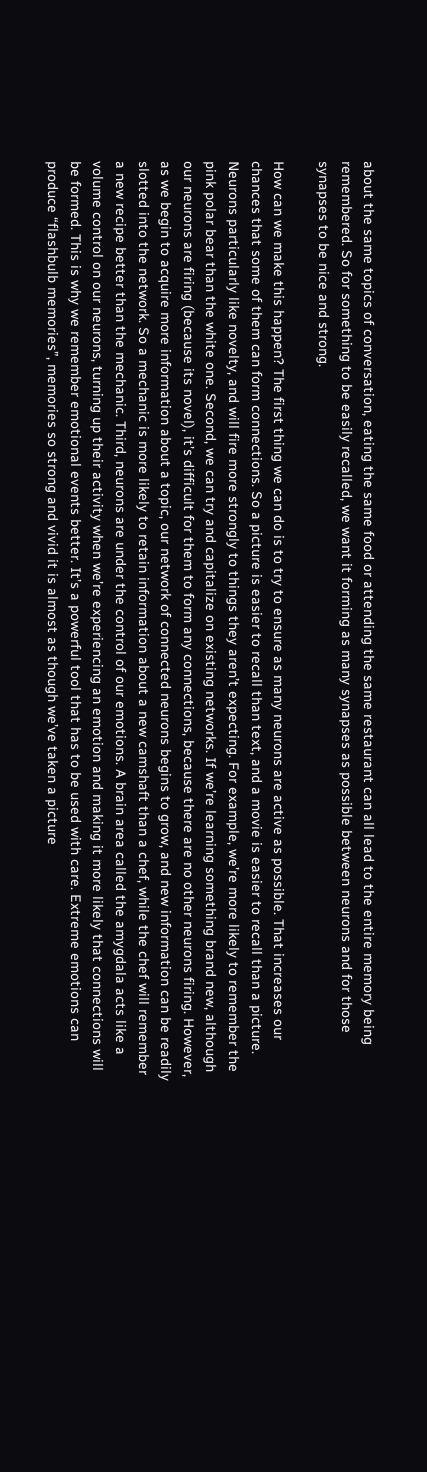about the same topics of conversation, eating the same food or attending the same restaurant can all lead to the entire memory being remembered. So for something to be easily recalled, we want it forming as many synapses as possible between neurons and for those synapses to be nice and strong.

How can we make this happen? The first thing we can do is to try to ensure as many neurons are active as possible. That increases our chances that some of them can form connections. So a picture is easier to recall than text, and a movie is easier to recall than a picture. Neurons particularly like novelty, and will fire more strongly to things they aren’t expecting. For example, we’re more likely to remember the pink polar bear than the white one. Second, we can try and capitalize on existing networks. If we’re learning something brand new, although our neurons are firing (because its novel), it’s difficult for them to form any connections, because there are no other neurons firing. However, as we begin to acquire more information about a topic, our network of connected neurons begins to grow, and new information can be readily slotted into the network. So a mechanic is more likely to retain information about a new camshaft than a chef, while the chef will remember a new recipe better than the mechanic. Third, neurons are under the control of our emotions. A brain area called the amygdala acts like a volume control on our neurons, turning up their activity when we’re experiencing an emotion and making it more likely that connections will be formed. This is why we remember emotional events better. It’s a powerful tool that has to be used with care. Extreme emotions can produce “flashbulb memories”, memories so strong and vivid it is almost as though we’ve taken a picture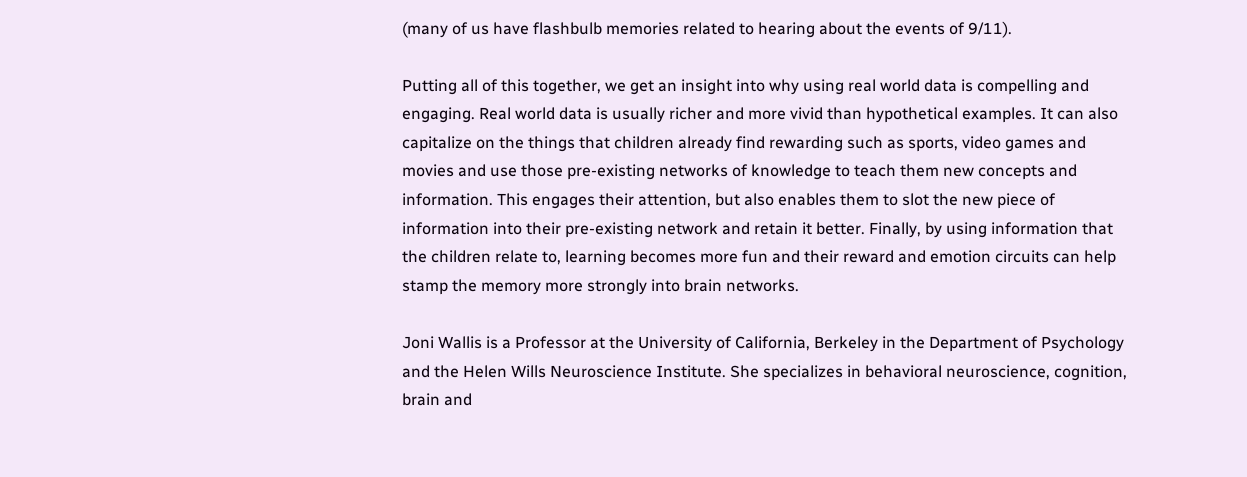(many of us have flashbulb memories related to hearing about the events of 9/11).

Putting all of this together, we get an insight into why using real world data is compelling and engaging. Real world data is usually richer and more vivid than hypothetical examples. It can also capitalize on the things that children already find rewarding such as sports, video games and movies and use those pre-existing networks of knowledge to teach them new concepts and information. This engages their attention, but also enables them to slot the new piece of information into their pre-existing network and retain it better. Finally, by using information that the children relate to, learning becomes more fun and their reward and emotion circuits can help stamp the memory more strongly into brain networks.

Joni Wallis is a Professor at the University of California, Berkeley in the Department of Psychology and the Helen Wills Neuroscience Institute. She specializes in behavioral neuroscience, cognition, brain and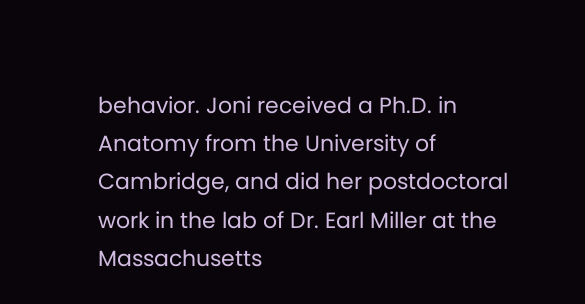behavior. Joni received a Ph.D. in Anatomy from the University of Cambridge, and did her postdoctoral work in the lab of Dr. Earl Miller at the Massachusetts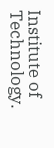Institute of Technology.